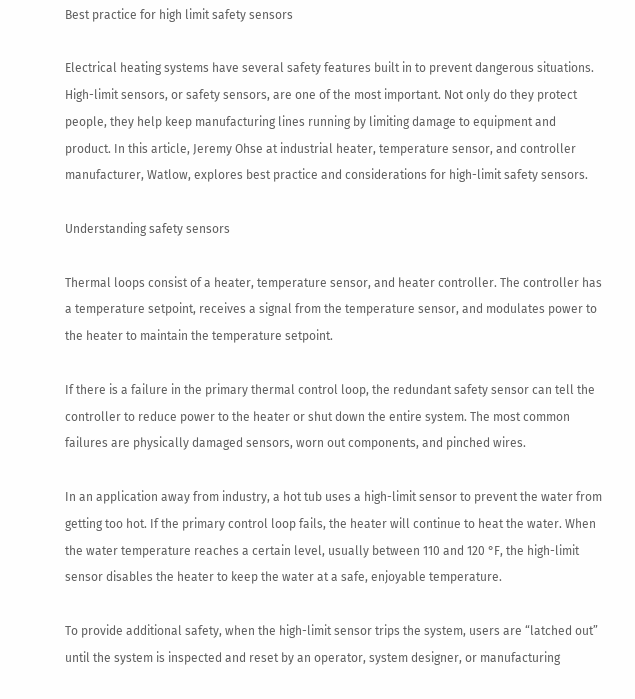Best practice for high limit safety sensors

Electrical heating systems have several safety features built in to prevent dangerous situations. High-limit sensors, or safety sensors, are one of the most important. Not only do they protect people, they help keep manufacturing lines running by limiting damage to equipment and product. In this article, Jeremy Ohse at industrial heater, temperature sensor, and controller manufacturer, Watlow, explores best practice and considerations for high-limit safety sensors.

Understanding safety sensors

Thermal loops consist of a heater, temperature sensor, and heater controller. The controller has a temperature setpoint, receives a signal from the temperature sensor, and modulates power to the heater to maintain the temperature setpoint.

If there is a failure in the primary thermal control loop, the redundant safety sensor can tell the controller to reduce power to the heater or shut down the entire system. The most common failures are physically damaged sensors, worn out components, and pinched wires.

In an application away from industry, a hot tub uses a high-limit sensor to prevent the water from getting too hot. If the primary control loop fails, the heater will continue to heat the water. When the water temperature reaches a certain level, usually between 110 and 120 °F, the high-limit sensor disables the heater to keep the water at a safe, enjoyable temperature.

To provide additional safety, when the high-limit sensor trips the system, users are “latched out” until the system is inspected and reset by an operator, system designer, or manufacturing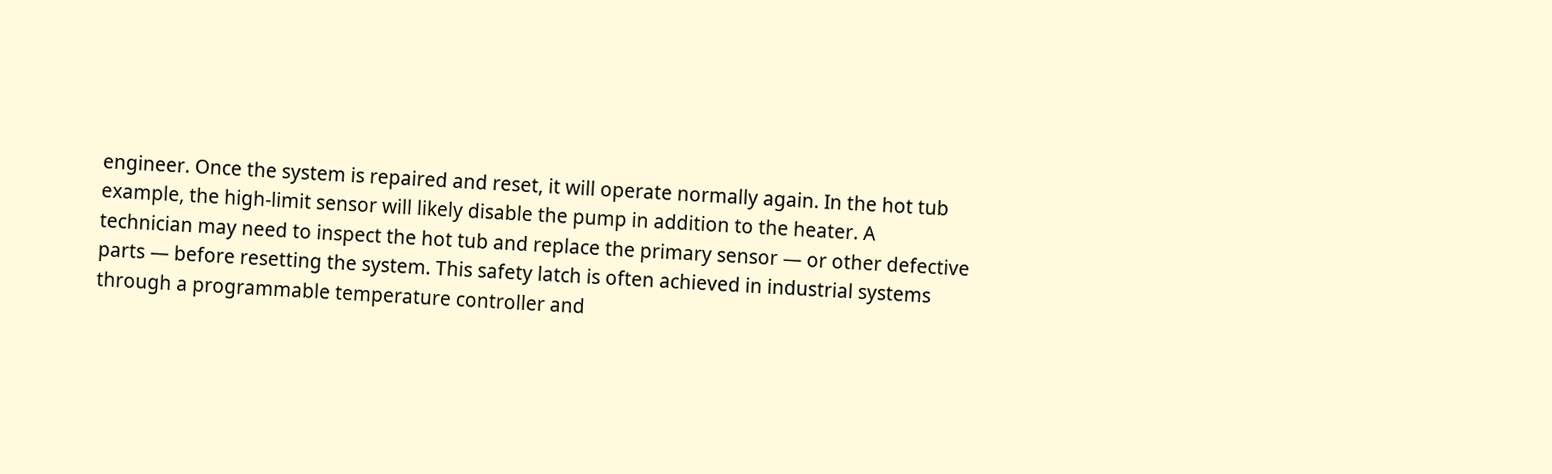engineer. Once the system is repaired and reset, it will operate normally again. In the hot tub example, the high-limit sensor will likely disable the pump in addition to the heater. A technician may need to inspect the hot tub and replace the primary sensor — or other defective parts — before resetting the system. This safety latch is often achieved in industrial systems through a programmable temperature controller and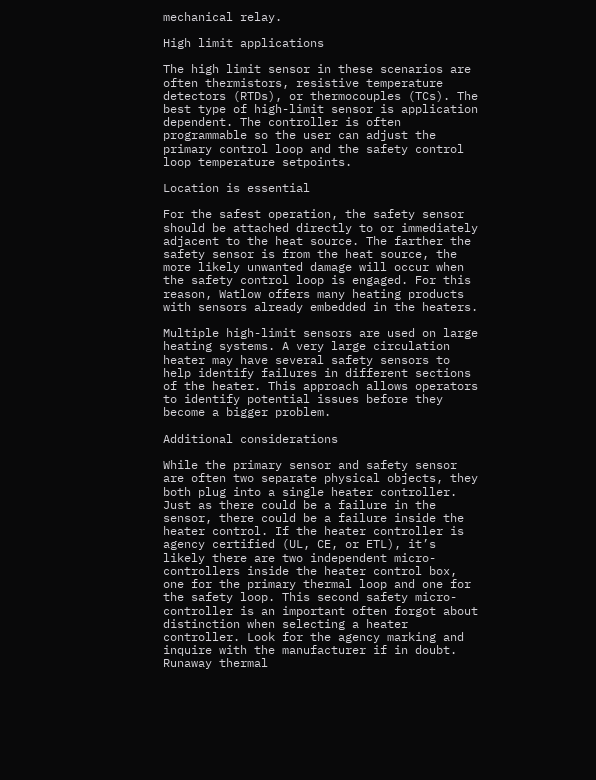mechanical relay.

High limit applications

The high limit sensor in these scenarios are often thermistors, resistive temperature detectors (RTDs), or thermocouples (TCs). The best type of high-limit sensor is application dependent. The controller is often programmable so the user can adjust the primary control loop and the safety control loop temperature setpoints.

Location is essential

For the safest operation, the safety sensor should be attached directly to or immediately adjacent to the heat source. The farther the safety sensor is from the heat source, the more likely unwanted damage will occur when the safety control loop is engaged. For this reason, Watlow offers many heating products with sensors already embedded in the heaters.

Multiple high-limit sensors are used on large heating systems. A very large circulation heater may have several safety sensors to help identify failures in different sections of the heater. This approach allows operators to identify potential issues before they become a bigger problem.

Additional considerations

While the primary sensor and safety sensor are often two separate physical objects, they both plug into a single heater controller. Just as there could be a failure in the sensor, there could be a failure inside the heater control. If the heater controller is agency certified (UL, CE, or ETL), it’s likely there are two independent micro-controllers inside the heater control box, one for the primary thermal loop and one for the safety loop. This second safety micro-controller is an important often forgot about distinction when selecting a heater controller. Look for the agency marking and inquire with the manufacturer if in doubt. Runaway thermal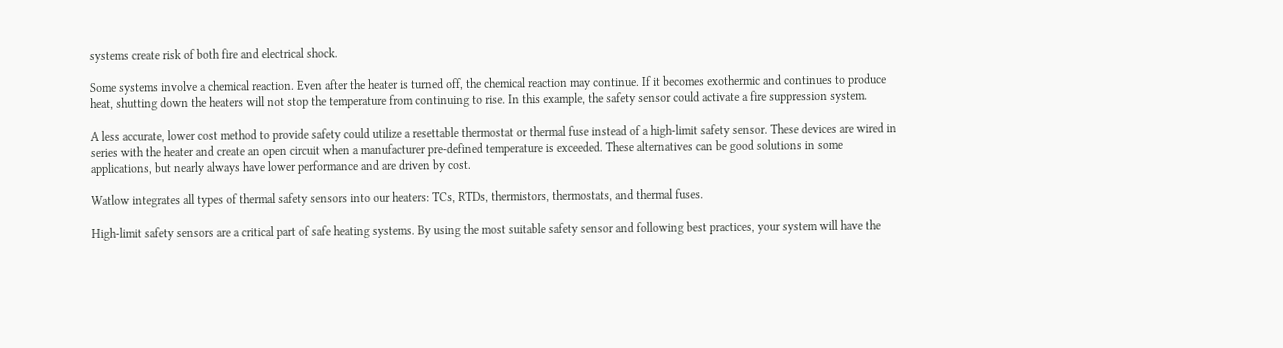systems create risk of both fire and electrical shock.

Some systems involve a chemical reaction. Even after the heater is turned off, the chemical reaction may continue. If it becomes exothermic and continues to produce heat, shutting down the heaters will not stop the temperature from continuing to rise. In this example, the safety sensor could activate a fire suppression system.

A less accurate, lower cost method to provide safety could utilize a resettable thermostat or thermal fuse instead of a high-limit safety sensor. These devices are wired in series with the heater and create an open circuit when a manufacturer pre-defined temperature is exceeded. These alternatives can be good solutions in some applications, but nearly always have lower performance and are driven by cost.

Watlow integrates all types of thermal safety sensors into our heaters: TCs, RTDs, thermistors, thermostats, and thermal fuses.

High-limit safety sensors are a critical part of safe heating systems. By using the most suitable safety sensor and following best practices, your system will have the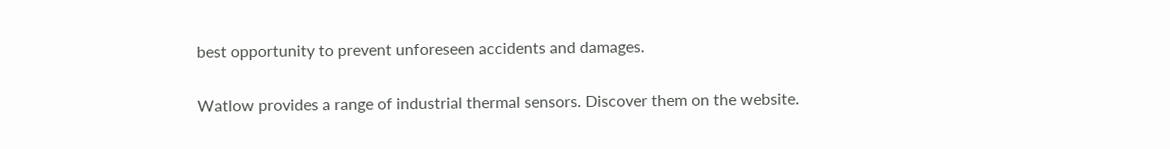best opportunity to prevent unforeseen accidents and damages.

Watlow provides a range of industrial thermal sensors. Discover them on the website.